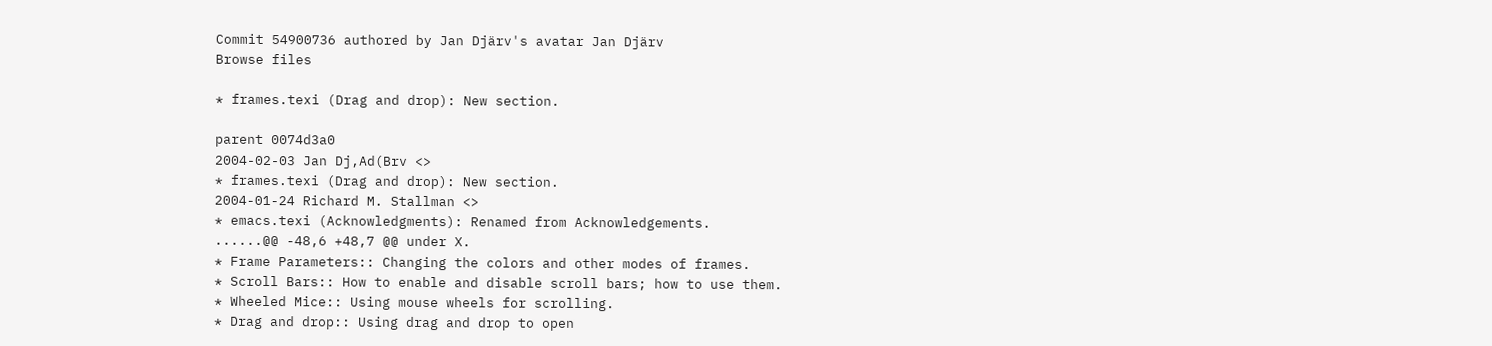Commit 54900736 authored by Jan Djärv's avatar Jan Djärv
Browse files

* frames.texi (Drag and drop): New section.

parent 0074d3a0
2004-02-03 Jan Dj,Ad(Brv <>
* frames.texi (Drag and drop): New section.
2004-01-24 Richard M. Stallman <>
* emacs.texi (Acknowledgments): Renamed from Acknowledgements.
......@@ -48,6 +48,7 @@ under X.
* Frame Parameters:: Changing the colors and other modes of frames.
* Scroll Bars:: How to enable and disable scroll bars; how to use them.
* Wheeled Mice:: Using mouse wheels for scrolling.
* Drag and drop:: Using drag and drop to open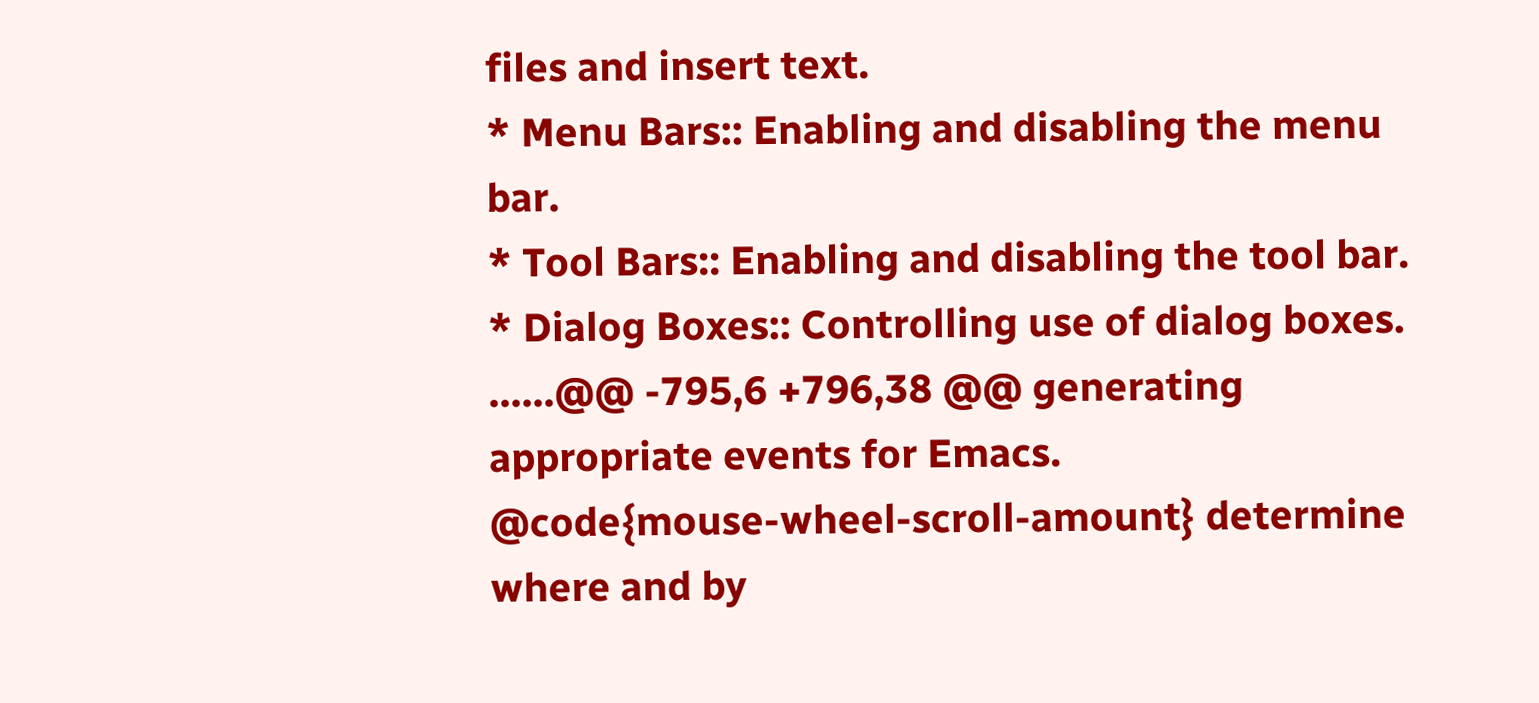files and insert text.
* Menu Bars:: Enabling and disabling the menu bar.
* Tool Bars:: Enabling and disabling the tool bar.
* Dialog Boxes:: Controlling use of dialog boxes.
......@@ -795,6 +796,38 @@ generating appropriate events for Emacs.
@code{mouse-wheel-scroll-amount} determine where and by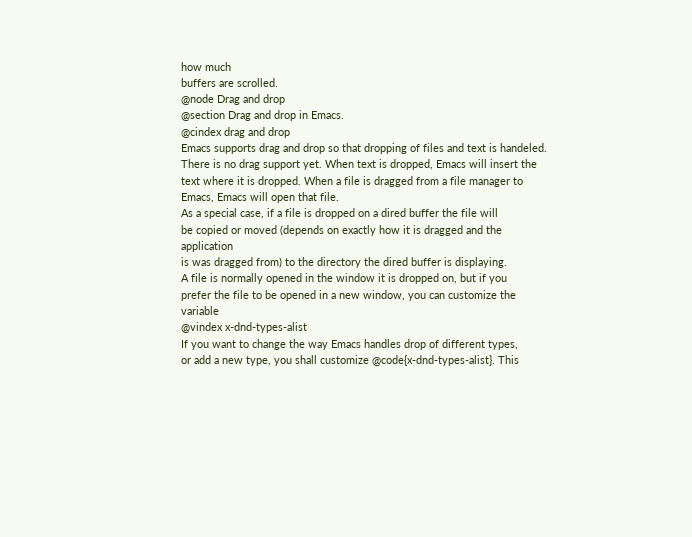how much
buffers are scrolled.
@node Drag and drop
@section Drag and drop in Emacs.
@cindex drag and drop
Emacs supports drag and drop so that dropping of files and text is handeled.
There is no drag support yet. When text is dropped, Emacs will insert the
text where it is dropped. When a file is dragged from a file manager to
Emacs, Emacs will open that file.
As a special case, if a file is dropped on a dired buffer the file will
be copied or moved (depends on exactly how it is dragged and the application
is was dragged from) to the directory the dired buffer is displaying.
A file is normally opened in the window it is dropped on, but if you
prefer the file to be opened in a new window, you can customize the variable
@vindex x-dnd-types-alist
If you want to change the way Emacs handles drop of different types,
or add a new type, you shall customize @code{x-dnd-types-alist}. This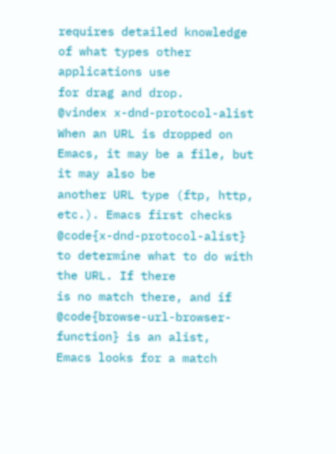requires detailed knowledge of what types other applications use
for drag and drop.
@vindex x-dnd-protocol-alist
When an URL is dropped on Emacs, it may be a file, but it may also be
another URL type (ftp, http, etc.). Emacs first checks
@code{x-dnd-protocol-alist} to determine what to do with the URL. If there
is no match there, and if @code{browse-url-browser-function} is an alist,
Emacs looks for a match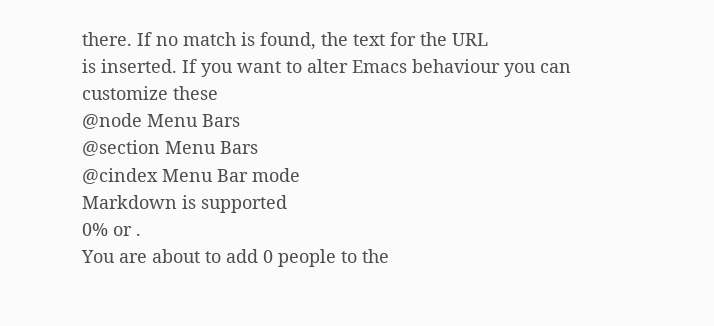there. If no match is found, the text for the URL
is inserted. If you want to alter Emacs behaviour you can customize these
@node Menu Bars
@section Menu Bars
@cindex Menu Bar mode
Markdown is supported
0% or .
You are about to add 0 people to the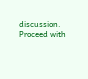discussion. Proceed with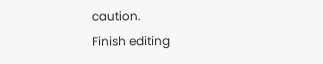caution.
Finish editing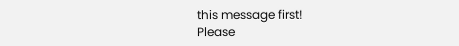this message first!
Please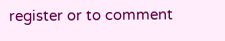register or to comment